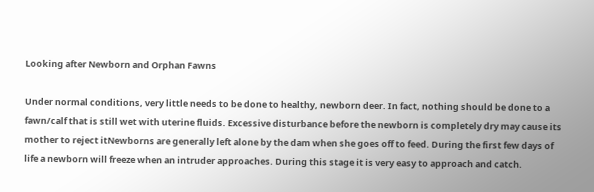Looking after Newborn and Orphan Fawns

Under normal conditions, very little needs to be done to healthy, newborn deer. In fact, nothing should be done to a fawn/calf that is still wet with uterine fluids. Excessive disturbance before the newborn is completely dry may cause its mother to reject itNewborns are generally left alone by the dam when she goes off to feed. During the first few days of life a newborn will freeze when an intruder approaches. During this stage it is very easy to approach and catch.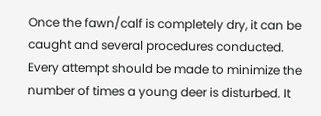Once the fawn/calf is completely dry, it can be caught and several procedures conducted. Every attempt should be made to minimize the number of times a young deer is disturbed. It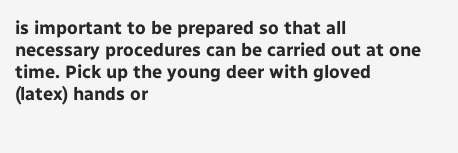is important to be prepared so that all necessary procedures can be carried out at one time. Pick up the young deer with gloved (latex) hands or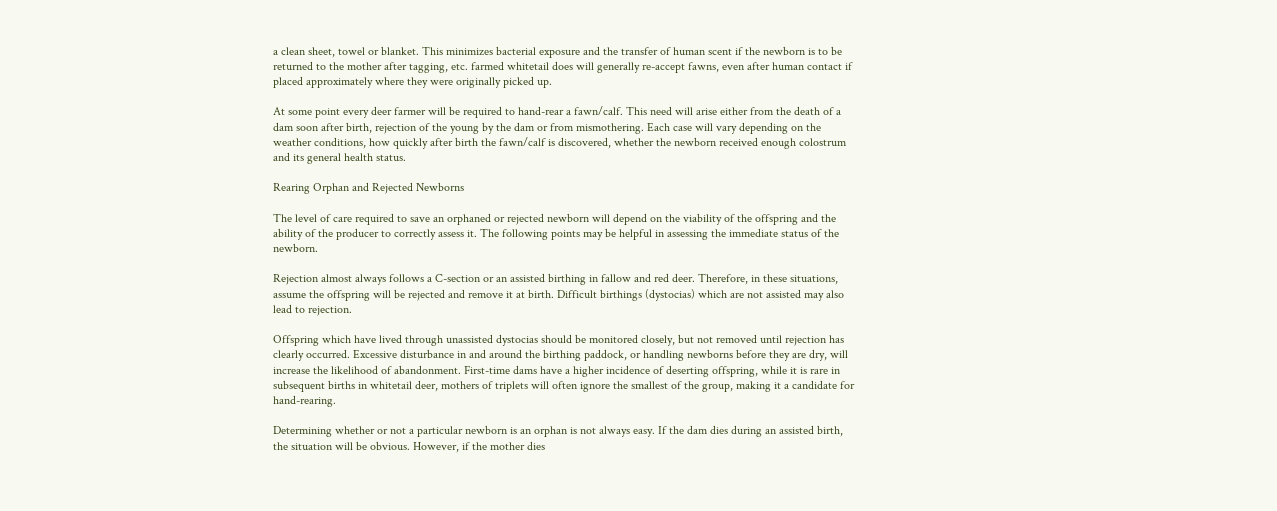a clean sheet, towel or blanket. This minimizes bacterial exposure and the transfer of human scent if the newborn is to be returned to the mother after tagging, etc. farmed whitetail does will generally re-accept fawns, even after human contact if placed approximately where they were originally picked up.

At some point every deer farmer will be required to hand-rear a fawn/calf. This need will arise either from the death of a dam soon after birth, rejection of the young by the dam or from mismothering. Each case will vary depending on the weather conditions, how quickly after birth the fawn/calf is discovered, whether the newborn received enough colostrum and its general health status.

Rearing Orphan and Rejected Newborns

The level of care required to save an orphaned or rejected newborn will depend on the viability of the offspring and the ability of the producer to correctly assess it. The following points may be helpful in assessing the immediate status of the newborn.

Rejection almost always follows a C-section or an assisted birthing in fallow and red deer. Therefore, in these situations, assume the offspring will be rejected and remove it at birth. Difficult birthings (dystocias) which are not assisted may also lead to rejection.

Offspring which have lived through unassisted dystocias should be monitored closely, but not removed until rejection has clearly occurred. Excessive disturbance in and around the birthing paddock, or handling newborns before they are dry, will increase the likelihood of abandonment. First-time dams have a higher incidence of deserting offspring, while it is rare in subsequent births in whitetail deer, mothers of triplets will often ignore the smallest of the group, making it a candidate for hand-rearing.

Determining whether or not a particular newborn is an orphan is not always easy. If the dam dies during an assisted birth, the situation will be obvious. However, if the mother dies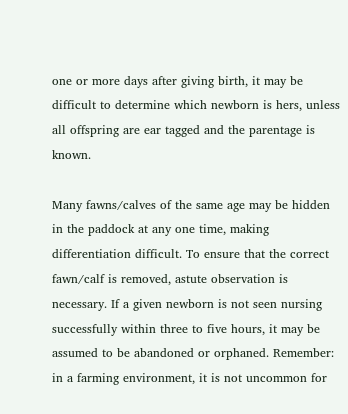one or more days after giving birth, it may be difficult to determine which newborn is hers, unless all offspring are ear tagged and the parentage is known.

Many fawns/calves of the same age may be hidden in the paddock at any one time, making differentiation difficult. To ensure that the correct fawn/calf is removed, astute observation is necessary. If a given newborn is not seen nursing successfully within three to five hours, it may be assumed to be abandoned or orphaned. Remember: in a farming environment, it is not uncommon for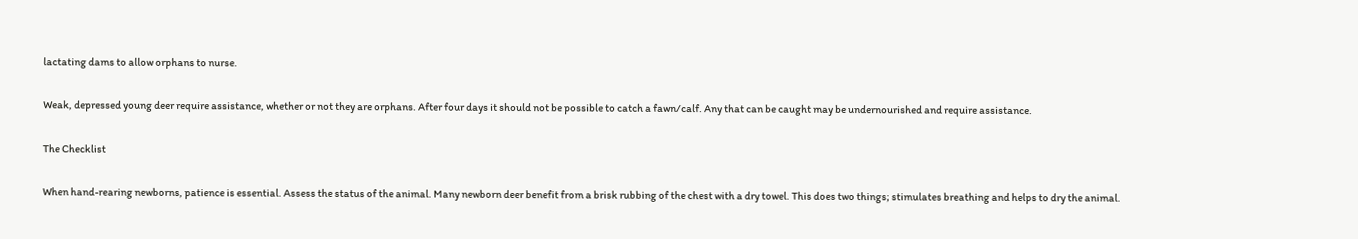lactating dams to allow orphans to nurse.

Weak, depressed young deer require assistance, whether or not they are orphans. After four days it should not be possible to catch a fawn/calf. Any that can be caught may be undernourished and require assistance.

The Checklist

When hand-rearing newborns, patience is essential. Assess the status of the animal. Many newborn deer benefit from a brisk rubbing of the chest with a dry towel. This does two things; stimulates breathing and helps to dry the animal.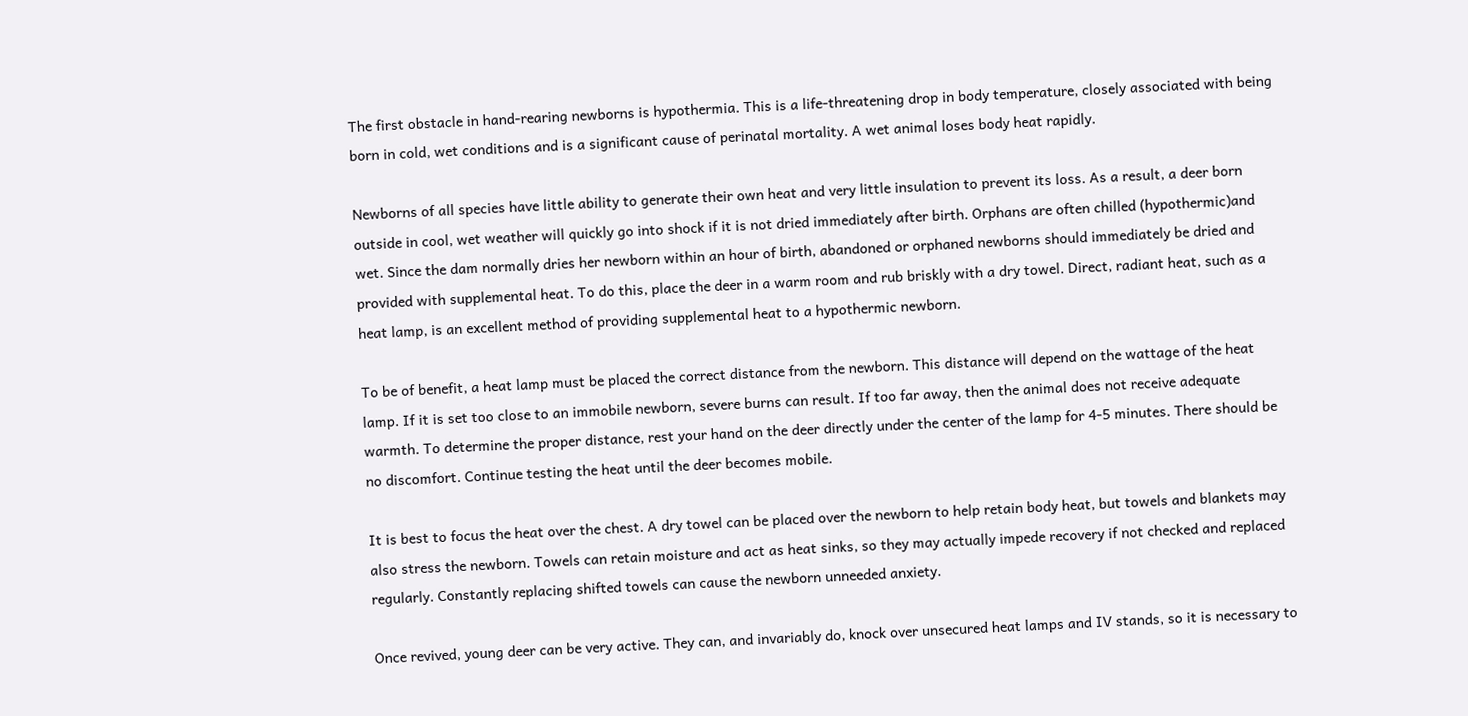The first obstacle in hand-rearing newborns is hypothermia. This is a life-threatening drop in body temperature, closely associated with being born in cold, wet conditions and is a significant cause of perinatal mortality. A wet animal loses body heat rapidly.

Newborns of all species have little ability to generate their own heat and very little insulation to prevent its loss. As a result, a deer born outside in cool, wet weather will quickly go into shock if it is not dried immediately after birth. Orphans are often chilled (hypothermic)and wet. Since the dam normally dries her newborn within an hour of birth, abandoned or orphaned newborns should immediately be dried and provided with supplemental heat. To do this, place the deer in a warm room and rub briskly with a dry towel. Direct, radiant heat, such as a heat lamp, is an excellent method of providing supplemental heat to a hypothermic newborn.

To be of benefit, a heat lamp must be placed the correct distance from the newborn. This distance will depend on the wattage of the heat lamp. If it is set too close to an immobile newborn, severe burns can result. If too far away, then the animal does not receive adequate warmth. To determine the proper distance, rest your hand on the deer directly under the center of the lamp for 4-5 minutes. There should be no discomfort. Continue testing the heat until the deer becomes mobile.

It is best to focus the heat over the chest. A dry towel can be placed over the newborn to help retain body heat, but towels and blankets may also stress the newborn. Towels can retain moisture and act as heat sinks, so they may actually impede recovery if not checked and replaced regularly. Constantly replacing shifted towels can cause the newborn unneeded anxiety.

Once revived, young deer can be very active. They can, and invariably do, knock over unsecured heat lamps and IV stands, so it is necessary to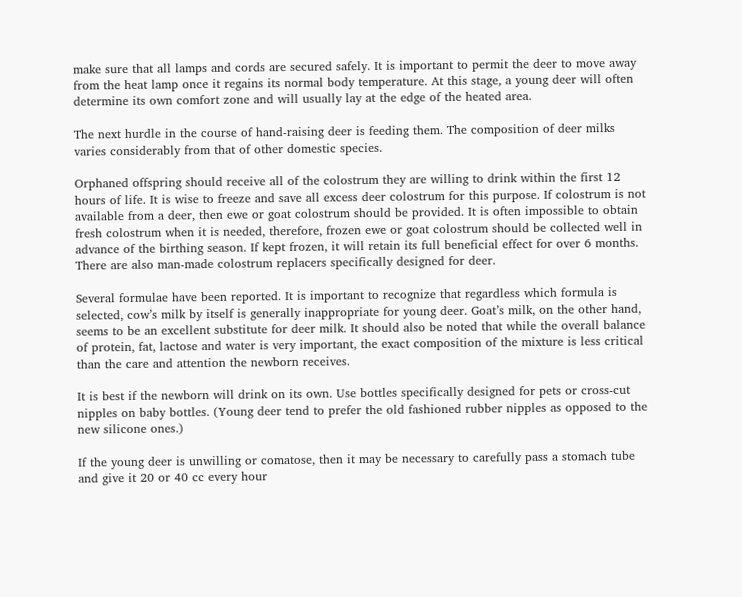make sure that all lamps and cords are secured safely. It is important to permit the deer to move away from the heat lamp once it regains its normal body temperature. At this stage, a young deer will often determine its own comfort zone and will usually lay at the edge of the heated area.

The next hurdle in the course of hand-raising deer is feeding them. The composition of deer milks varies considerably from that of other domestic species.

Orphaned offspring should receive all of the colostrum they are willing to drink within the first 12 hours of life. It is wise to freeze and save all excess deer colostrum for this purpose. If colostrum is not available from a deer, then ewe or goat colostrum should be provided. It is often impossible to obtain fresh colostrum when it is needed, therefore, frozen ewe or goat colostrum should be collected well in advance of the birthing season. If kept frozen, it will retain its full beneficial effect for over 6 months. There are also man-made colostrum replacers specifically designed for deer.

Several formulae have been reported. It is important to recognize that regardless which formula is selected, cow’s milk by itself is generally inappropriate for young deer. Goat’s milk, on the other hand, seems to be an excellent substitute for deer milk. It should also be noted that while the overall balance of protein, fat, lactose and water is very important, the exact composition of the mixture is less critical than the care and attention the newborn receives.

It is best if the newborn will drink on its own. Use bottles specifically designed for pets or cross-cut nipples on baby bottles. (Young deer tend to prefer the old fashioned rubber nipples as opposed to the new silicone ones.)

If the young deer is unwilling or comatose, then it may be necessary to carefully pass a stomach tube and give it 20 or 40 cc every hour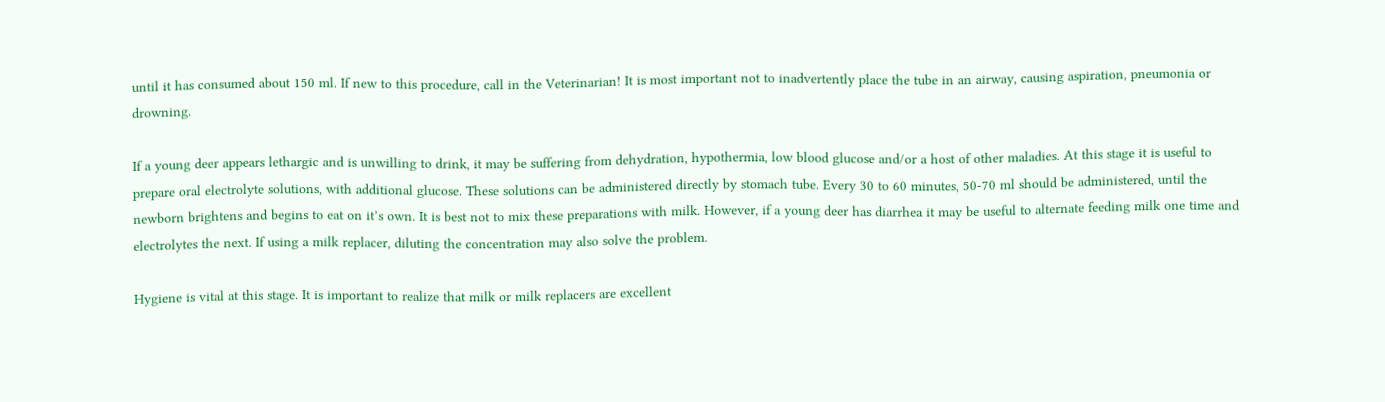until it has consumed about 150 ml. If new to this procedure, call in the Veterinarian! It is most important not to inadvertently place the tube in an airway, causing aspiration, pneumonia or drowning.

If a young deer appears lethargic and is unwilling to drink, it may be suffering from dehydration, hypothermia, low blood glucose and/or a host of other maladies. At this stage it is useful to prepare oral electrolyte solutions, with additional glucose. These solutions can be administered directly by stomach tube. Every 30 to 60 minutes, 50-70 ml should be administered, until the newborn brightens and begins to eat on it’s own. It is best not to mix these preparations with milk. However, if a young deer has diarrhea it may be useful to alternate feeding milk one time and electrolytes the next. If using a milk replacer, diluting the concentration may also solve the problem.

Hygiene is vital at this stage. It is important to realize that milk or milk replacers are excellent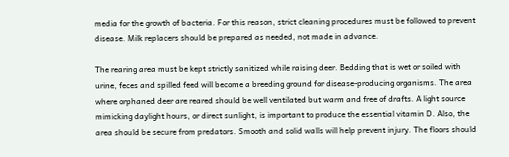media for the growth of bacteria. For this reason, strict cleaning procedures must be followed to prevent disease. Milk replacers should be prepared as needed, not made in advance.

The rearing area must be kept strictly sanitized while raising deer. Bedding that is wet or soiled with urine, feces and spilled feed will become a breeding ground for disease-producing organisms. The area where orphaned deer are reared should be well ventilated but warm and free of drafts. A light source mimicking daylight hours, or direct sunlight, is important to produce the essential vitamin D. Also, the area should be secure from predators. Smooth and solid walls will help prevent injury. The floors should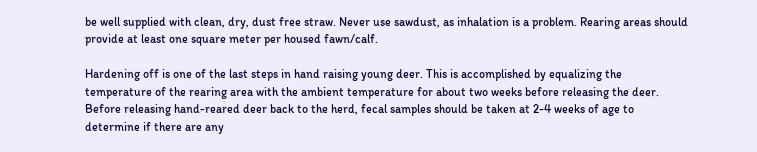be well supplied with clean, dry, dust free straw. Never use sawdust, as inhalation is a problem. Rearing areas should provide at least one square meter per housed fawn/calf.

Hardening off is one of the last steps in hand raising young deer. This is accomplished by equalizing the temperature of the rearing area with the ambient temperature for about two weeks before releasing the deer. Before releasing hand-reared deer back to the herd, fecal samples should be taken at 2-4 weeks of age to determine if there are any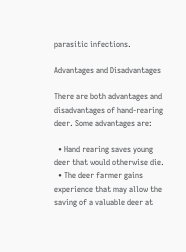parasitic infections.

Advantages and Disadvantages

There are both advantages and disadvantages of hand-rearing deer. Some advantages are:

  • Hand rearing saves young deer that would otherwise die.
  • The deer farmer gains experience that may allow the saving of a valuable deer at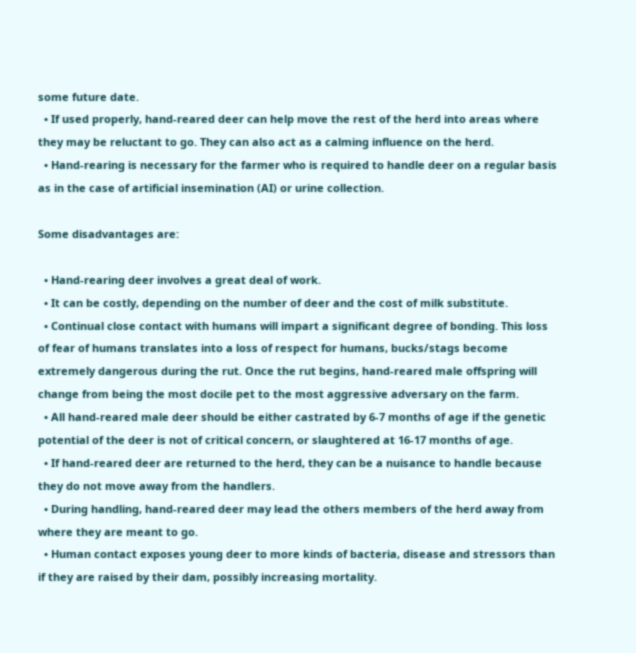some future date.
  • If used properly, hand-reared deer can help move the rest of the herd into areas where they may be reluctant to go. They can also act as a calming influence on the herd.
  • Hand-rearing is necessary for the farmer who is required to handle deer on a regular basis as in the case of artificial insemination (AI) or urine collection.

Some disadvantages are:

  • Hand-rearing deer involves a great deal of work.
  • It can be costly, depending on the number of deer and the cost of milk substitute.
  • Continual close contact with humans will impart a significant degree of bonding. This loss of fear of humans translates into a loss of respect for humans, bucks/stags become extremely dangerous during the rut. Once the rut begins, hand-reared male offspring will change from being the most docile pet to the most aggressive adversary on the farm.
  • All hand-reared male deer should be either castrated by 6-7 months of age if the genetic potential of the deer is not of critical concern, or slaughtered at 16-17 months of age.
  • If hand-reared deer are returned to the herd, they can be a nuisance to handle because they do not move away from the handlers.
  • During handling, hand-reared deer may lead the others members of the herd away from where they are meant to go.
  • Human contact exposes young deer to more kinds of bacteria, disease and stressors than if they are raised by their dam, possibly increasing mortality.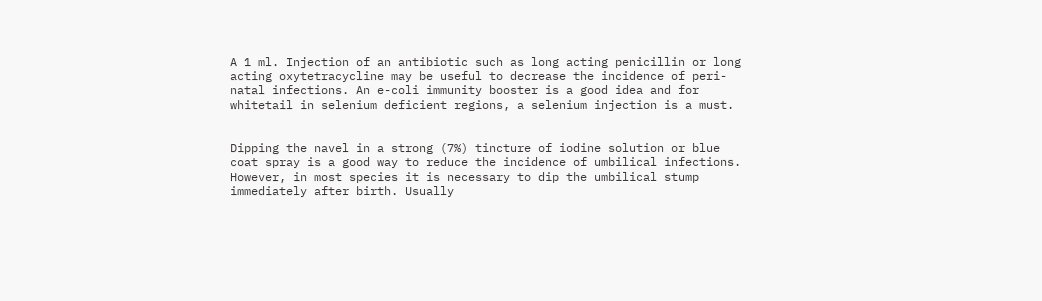A 1 ml. Injection of an antibiotic such as long acting penicillin or long acting oxytetracycline may be useful to decrease the incidence of peri-natal infections. An e-coli immunity booster is a good idea and for whitetail in selenium deficient regions, a selenium injection is a must.


Dipping the navel in a strong (7%) tincture of iodine solution or blue coat spray is a good way to reduce the incidence of umbilical infections. However, in most species it is necessary to dip the umbilical stump immediately after birth. Usually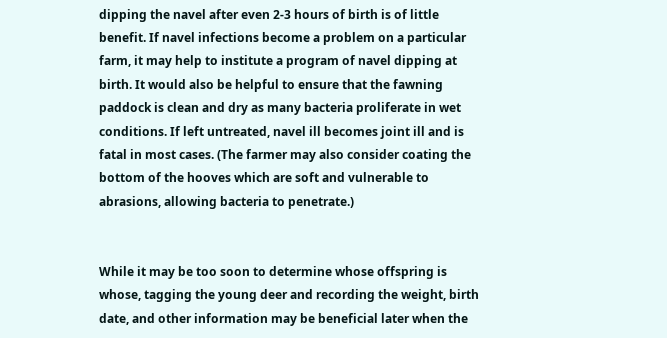dipping the navel after even 2-3 hours of birth is of little benefit. If navel infections become a problem on a particular farm, it may help to institute a program of navel dipping at birth. It would also be helpful to ensure that the fawning paddock is clean and dry as many bacteria proliferate in wet conditions. If left untreated, navel ill becomes joint ill and is fatal in most cases. (The farmer may also consider coating the bottom of the hooves which are soft and vulnerable to abrasions, allowing bacteria to penetrate.)


While it may be too soon to determine whose offspring is whose, tagging the young deer and recording the weight, birth date, and other information may be beneficial later when the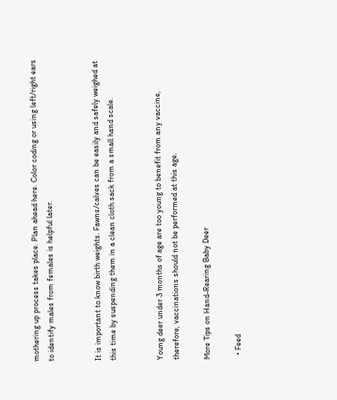mothering up process takes place. Plan ahead here. Color coding or using left/right ears to identify males from females is helpful later.


It is important to know birth weights. Fawns/calves can be easily and safely weighed at this time by suspending them in a clean cloth sack from a small hand scale.


Young deer under 3 months of age are too young to benefit from any vaccine, therefore, vaccinations should not be performed at this age.

More Tips on Hand-Rearing Baby Deer

  • Feed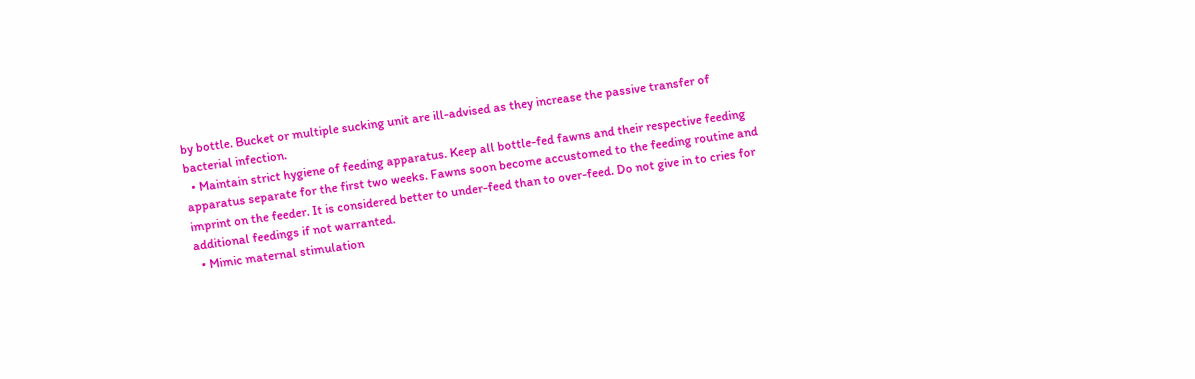by bottle. Bucket or multiple sucking unit are ill-advised as they increase the passive transfer of bacterial infection.
  • Maintain strict hygiene of feeding apparatus. Keep all bottle-fed fawns and their respective feeding apparatus separate for the first two weeks. Fawns soon become accustomed to the feeding routine and imprint on the feeder. It is considered better to under-feed than to over-feed. Do not give in to cries for additional feedings if not warranted.
  • Mimic maternal stimulation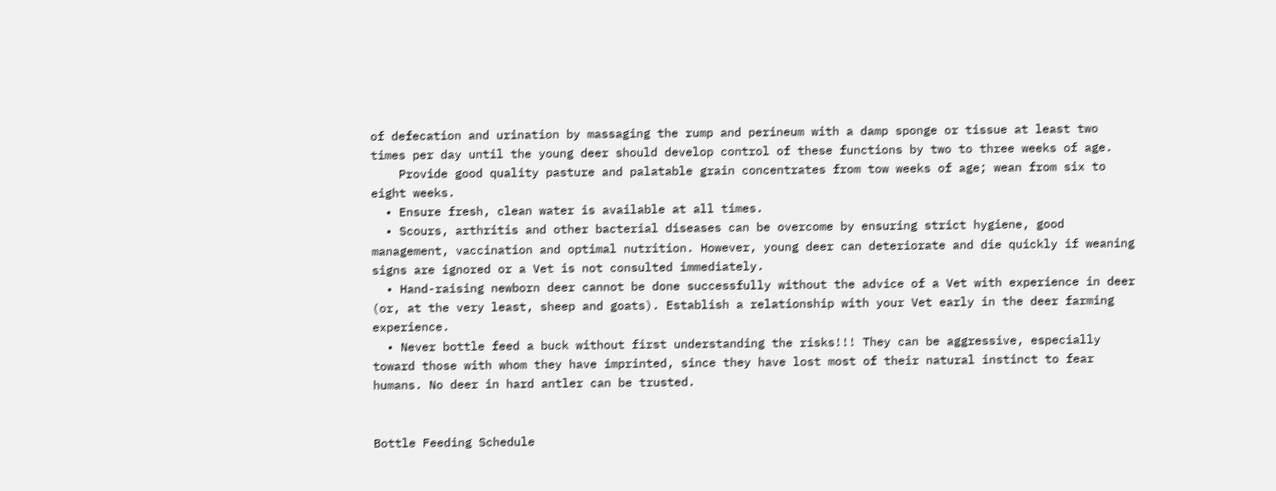of defecation and urination by massaging the rump and perineum with a damp sponge or tissue at least two times per day until the young deer should develop control of these functions by two to three weeks of age.
    Provide good quality pasture and palatable grain concentrates from tow weeks of age; wean from six to eight weeks.
  • Ensure fresh, clean water is available at all times.
  • Scours, arthritis and other bacterial diseases can be overcome by ensuring strict hygiene, good management, vaccination and optimal nutrition. However, young deer can deteriorate and die quickly if weaning signs are ignored or a Vet is not consulted immediately.
  • Hand-raising newborn deer cannot be done successfully without the advice of a Vet with experience in deer (or, at the very least, sheep and goats). Establish a relationship with your Vet early in the deer farming experience.
  • Never bottle feed a buck without first understanding the risks!!! They can be aggressive, especially toward those with whom they have imprinted, since they have lost most of their natural instinct to fear humans. No deer in hard antler can be trusted.


Bottle Feeding Schedule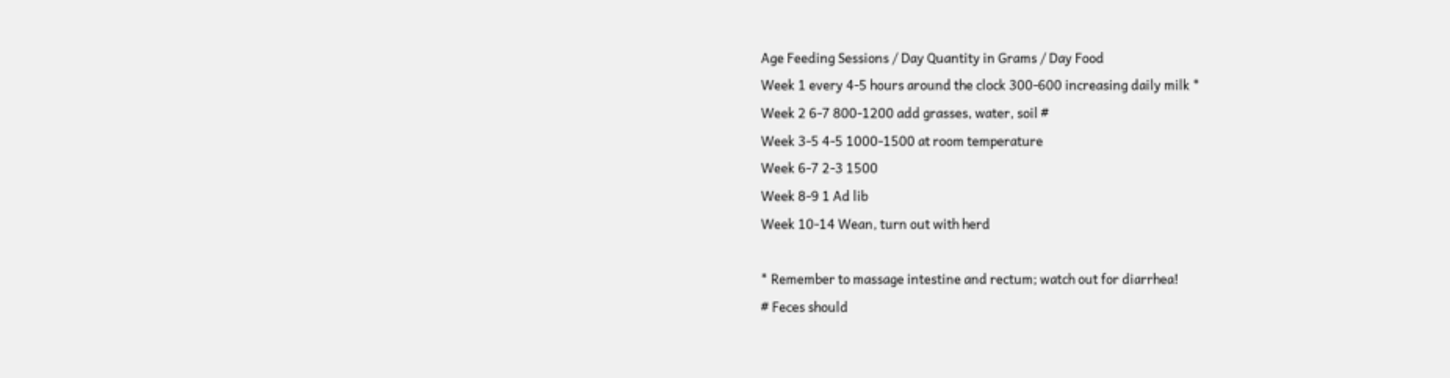Age Feeding Sessions / Day Quantity in Grams / Day Food
Week 1 every 4-5 hours around the clock 300-600 increasing daily milk *
Week 2 6-7 800-1200 add grasses, water, soil #
Week 3-5 4-5 1000-1500 at room temperature
Week 6-7 2-3 1500
Week 8-9 1 Ad lib
Week 10-14 Wean, turn out with herd

* Remember to massage intestine and rectum; watch out for diarrhea!
# Feces should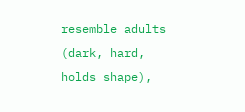resemble adults (dark, hard, holds shape),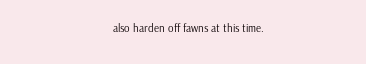also harden off fawns at this time.